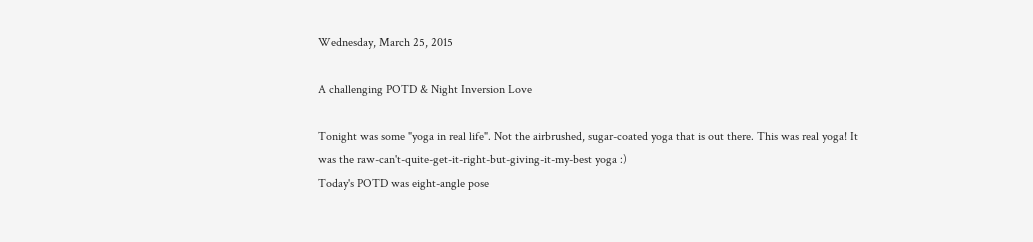Wednesday, March 25, 2015

A challenging POTD & Night Inversion Love

Tonight was some "yoga in real life". Not the airbrushed, sugar-coated yoga that is out there. This was real yoga! It was the raw-can't-quite-get-it-right-but-giving-it-my-best yoga :)
Today's POTD was eight-angle pose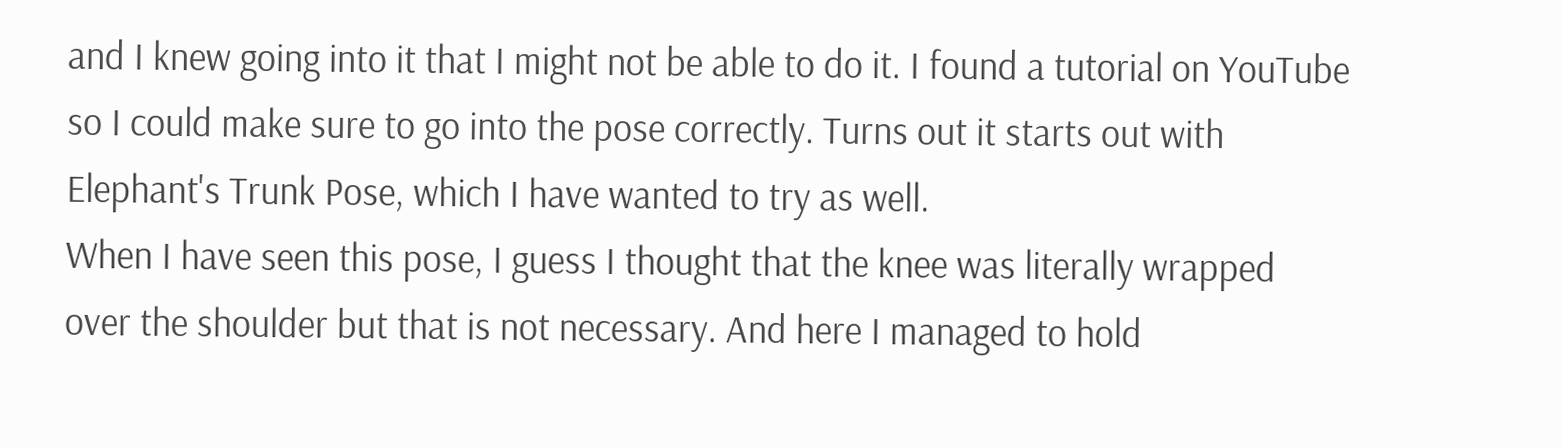and I knew going into it that I might not be able to do it. I found a tutorial on YouTube so I could make sure to go into the pose correctly. Turns out it starts out with Elephant's Trunk Pose, which I have wanted to try as well.
When I have seen this pose, I guess I thought that the knee was literally wrapped over the shoulder but that is not necessary. And here I managed to hold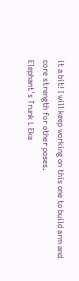it a bit! I will keep working on this one to build arm and core strength for other poses.
Elephant's Trunk L Eka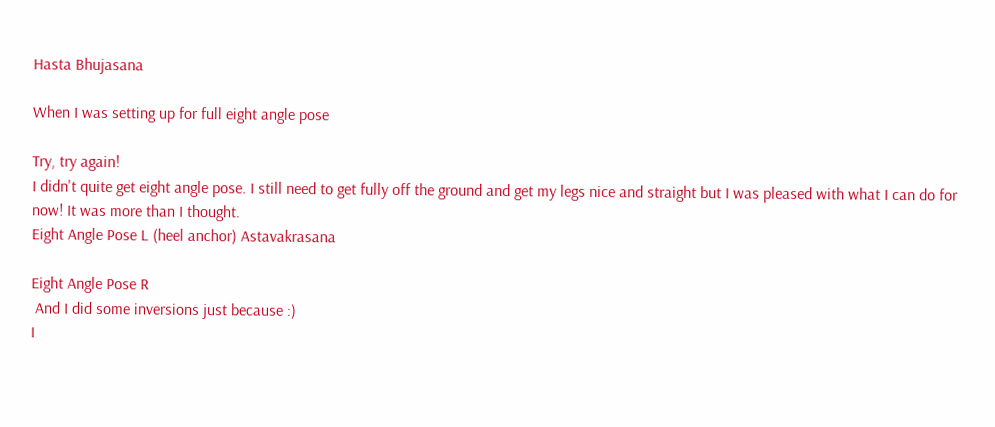Hasta Bhujasana

When I was setting up for full eight angle pose

Try, try again!
I didn't quite get eight angle pose. I still need to get fully off the ground and get my legs nice and straight but I was pleased with what I can do for now! It was more than I thought.
Eight Angle Pose L (heel anchor) Astavakrasana

Eight Angle Pose R
 And I did some inversions just because :)
I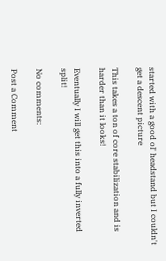started with a good ol' headstand but I couldn't get a descent picture

This takes a ton of core stabilization and is harder than it looks!

Eventually I will get this into a fully inverted split!

No comments:

Post a Comment